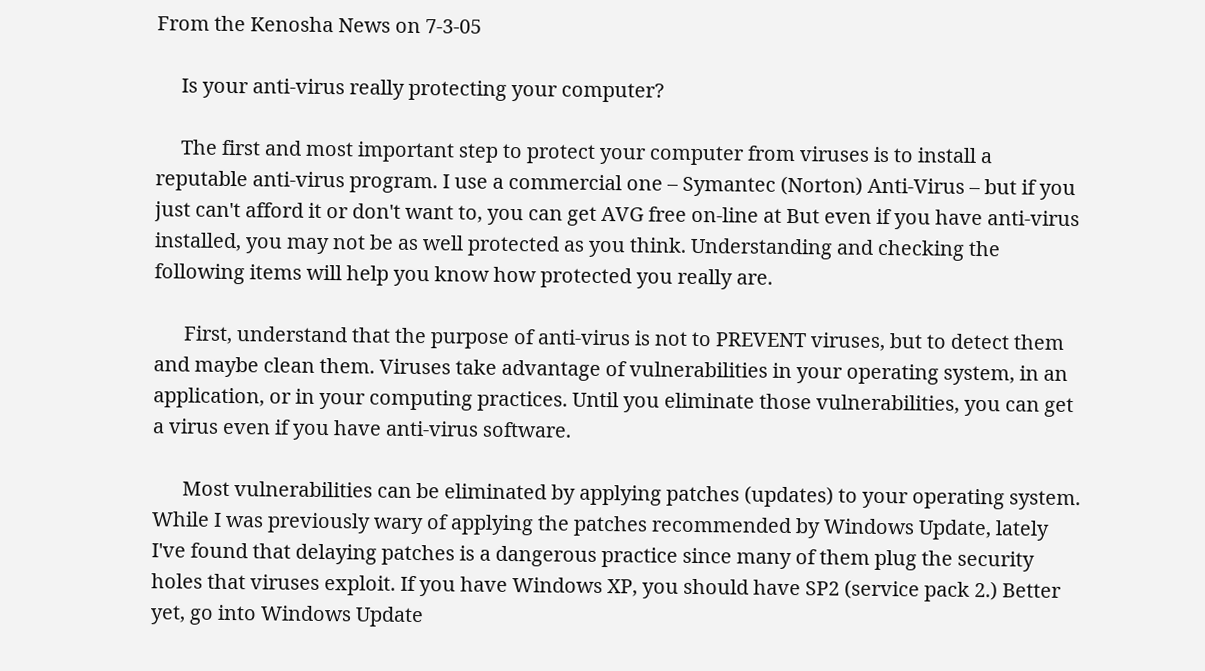From the Kenosha News on 7-3-05

     Is your anti-virus really protecting your computer?

     The first and most important step to protect your computer from viruses is to install a reputable anti-virus program. I use a commercial one – Symantec (Norton) Anti-Virus – but if you just can't afford it or don't want to, you can get AVG free on-line at But even if you have anti-virus installed, you may not be as well protected as you think. Understanding and checking the following items will help you know how protected you really are.

      First, understand that the purpose of anti-virus is not to PREVENT viruses, but to detect them and maybe clean them. Viruses take advantage of vulnerabilities in your operating system, in an application, or in your computing practices. Until you eliminate those vulnerabilities, you can get a virus even if you have anti-virus software.

      Most vulnerabilities can be eliminated by applying patches (updates) to your operating system. While I was previously wary of applying the patches recommended by Windows Update, lately I've found that delaying patches is a dangerous practice since many of them plug the security holes that viruses exploit. If you have Windows XP, you should have SP2 (service pack 2.) Better yet, go into Windows Update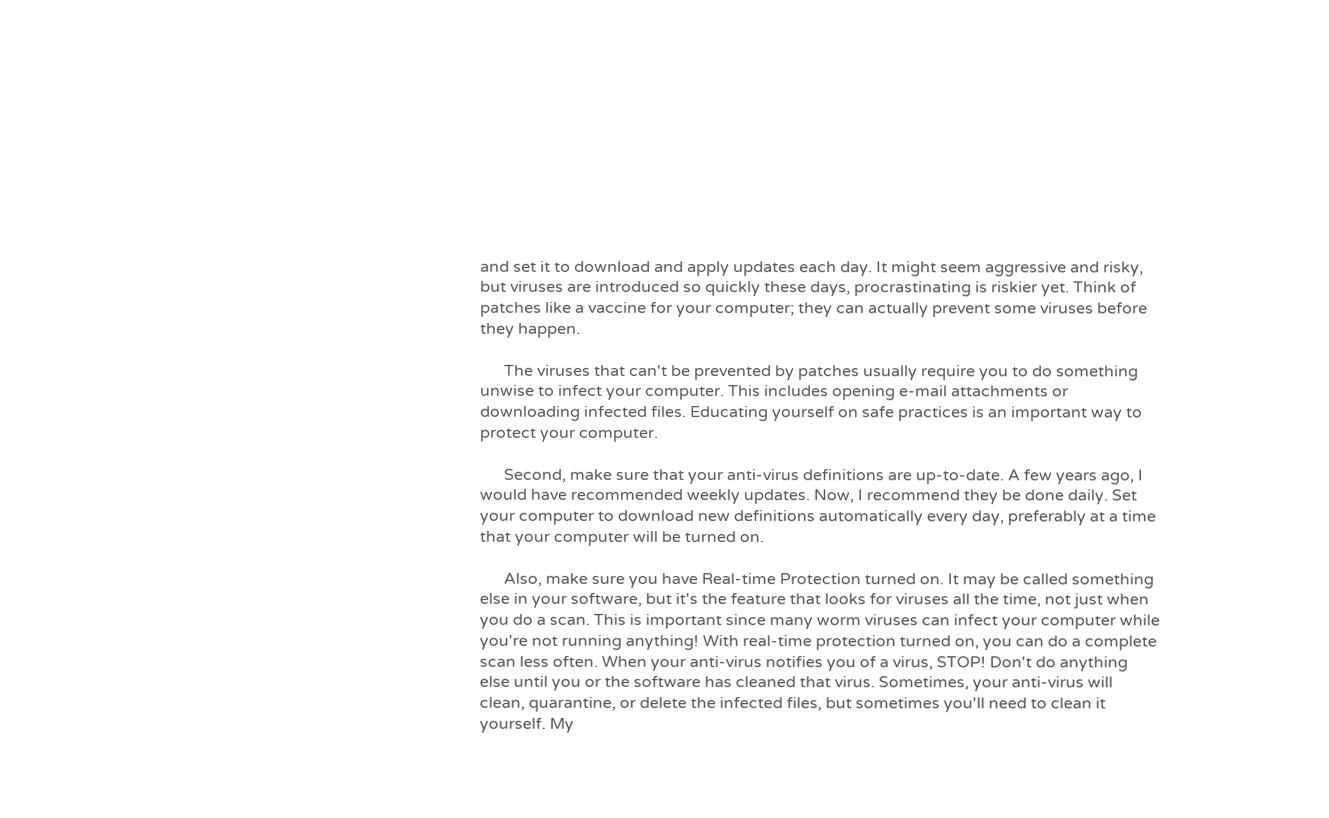and set it to download and apply updates each day. It might seem aggressive and risky, but viruses are introduced so quickly these days, procrastinating is riskier yet. Think of patches like a vaccine for your computer; they can actually prevent some viruses before they happen.

      The viruses that can't be prevented by patches usually require you to do something unwise to infect your computer. This includes opening e-mail attachments or downloading infected files. Educating yourself on safe practices is an important way to protect your computer.

      Second, make sure that your anti-virus definitions are up-to-date. A few years ago, I would have recommended weekly updates. Now, I recommend they be done daily. Set your computer to download new definitions automatically every day, preferably at a time that your computer will be turned on.

      Also, make sure you have Real-time Protection turned on. It may be called something else in your software, but it's the feature that looks for viruses all the time, not just when you do a scan. This is important since many worm viruses can infect your computer while you're not running anything! With real-time protection turned on, you can do a complete scan less often. When your anti-virus notifies you of a virus, STOP! Don't do anything else until you or the software has cleaned that virus. Sometimes, your anti-virus will clean, quarantine, or delete the infected files, but sometimes you'll need to clean it yourself. My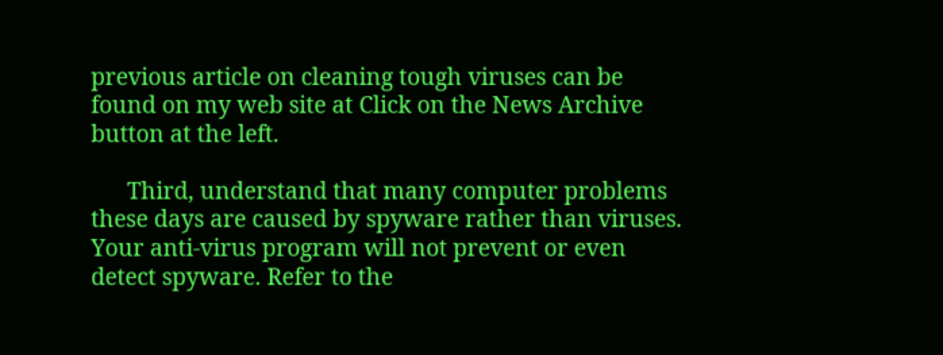previous article on cleaning tough viruses can be found on my web site at Click on the News Archive button at the left.

      Third, understand that many computer problems these days are caused by spyware rather than viruses. Your anti-virus program will not prevent or even detect spyware. Refer to the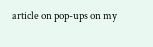article on pop-ups on my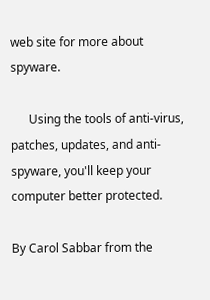web site for more about spyware.

      Using the tools of anti-virus, patches, updates, and anti-spyware, you'll keep your computer better protected.

By Carol Sabbar from the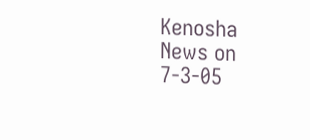Kenosha News on 7-3-05